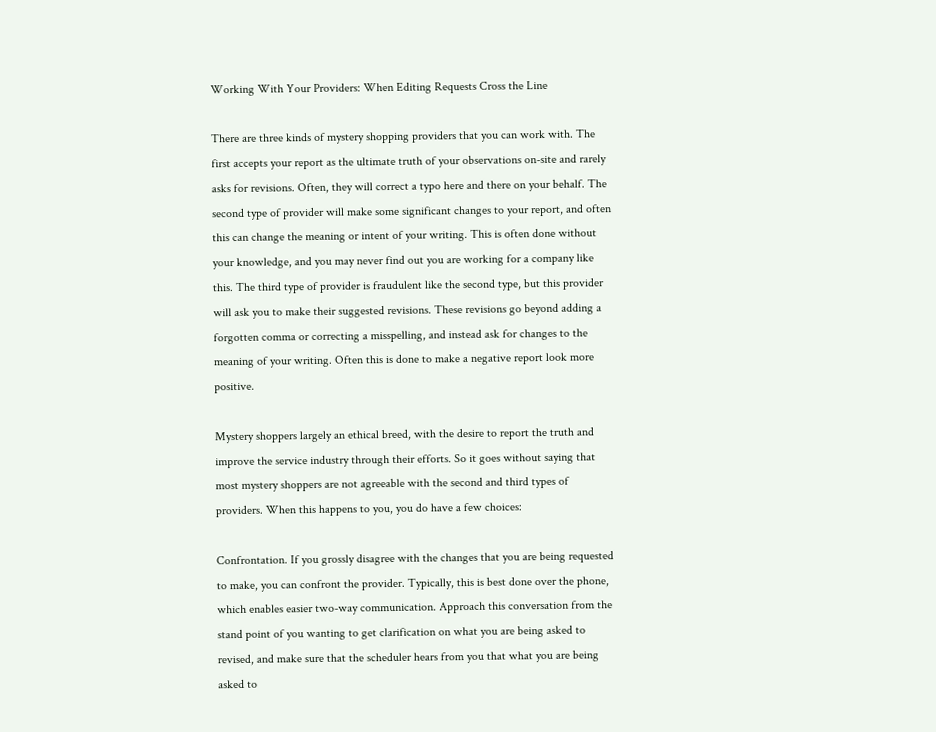Working With Your Providers: When Editing Requests Cross the Line

There are three kinds of mystery shopping providers that you can work with. The first accepts your report as the ultimate truth of your observations on-site and rarely asks for revisions. Often, they will correct a typo here and there on your behalf. The second type of provider will make some significant changes to your report, and often this can change the meaning or intent of your writing. This is often done without your knowledge, and you may never find out you are working for a company like this. The third type of provider is fraudulent like the second type, but this provider will ask you to make their suggested revisions. These revisions go beyond adding a forgotten comma or correcting a misspelling, and instead ask for changes to the meaning of your writing. Often this is done to make a negative report look more positive.

Mystery shoppers largely an ethical breed, with the desire to report the truth and improve the service industry through their efforts. So it goes without saying that most mystery shoppers are not agreeable with the second and third types of providers. When this happens to you, you do have a few choices:

Confrontation. If you grossly disagree with the changes that you are being requested to make, you can confront the provider. Typically, this is best done over the phone, which enables easier two-way communication. Approach this conversation from the stand point of you wanting to get clarification on what you are being asked to revised, and make sure that the scheduler hears from you that what you are being asked to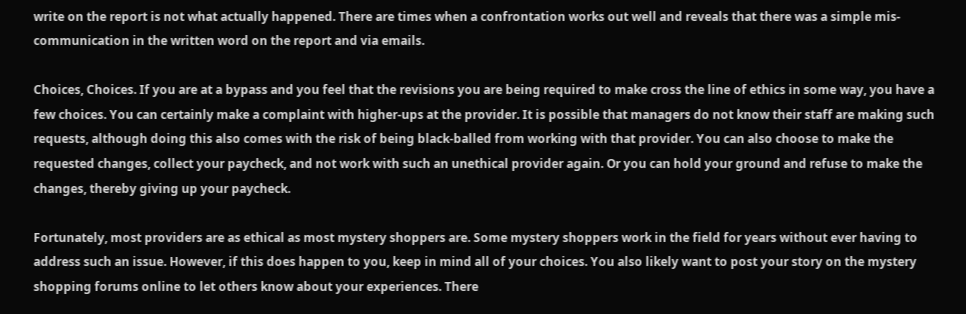write on the report is not what actually happened. There are times when a confrontation works out well and reveals that there was a simple mis-communication in the written word on the report and via emails.

Choices, Choices. If you are at a bypass and you feel that the revisions you are being required to make cross the line of ethics in some way, you have a few choices. You can certainly make a complaint with higher-ups at the provider. It is possible that managers do not know their staff are making such requests, although doing this also comes with the risk of being black-balled from working with that provider. You can also choose to make the requested changes, collect your paycheck, and not work with such an unethical provider again. Or you can hold your ground and refuse to make the changes, thereby giving up your paycheck.

Fortunately, most providers are as ethical as most mystery shoppers are. Some mystery shoppers work in the field for years without ever having to address such an issue. However, if this does happen to you, keep in mind all of your choices. You also likely want to post your story on the mystery shopping forums online to let others know about your experiences. There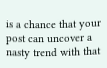is a chance that your post can uncover a nasty trend with that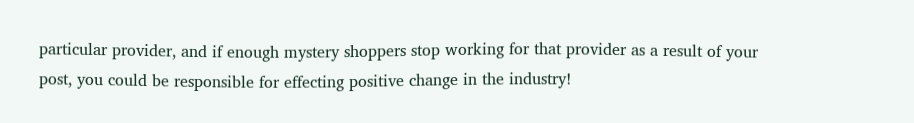particular provider, and if enough mystery shoppers stop working for that provider as a result of your post, you could be responsible for effecting positive change in the industry!